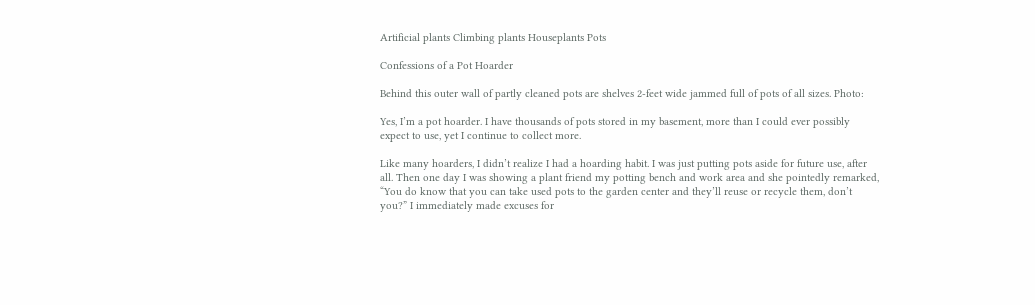Artificial plants Climbing plants Houseplants Pots

Confessions of a Pot Hoarder

Behind this outer wall of partly cleaned pots are shelves 2-feet wide jammed full of pots of all sizes. Photo:

Yes, I’m a pot hoarder. I have thousands of pots stored in my basement, more than I could ever possibly expect to use, yet I continue to collect more.

Like many hoarders, I didn’t realize I had a hoarding habit. I was just putting pots aside for future use, after all. Then one day I was showing a plant friend my potting bench and work area and she pointedly remarked, “You do know that you can take used pots to the garden center and they’ll reuse or recycle them, don’t you?” I immediately made excuses for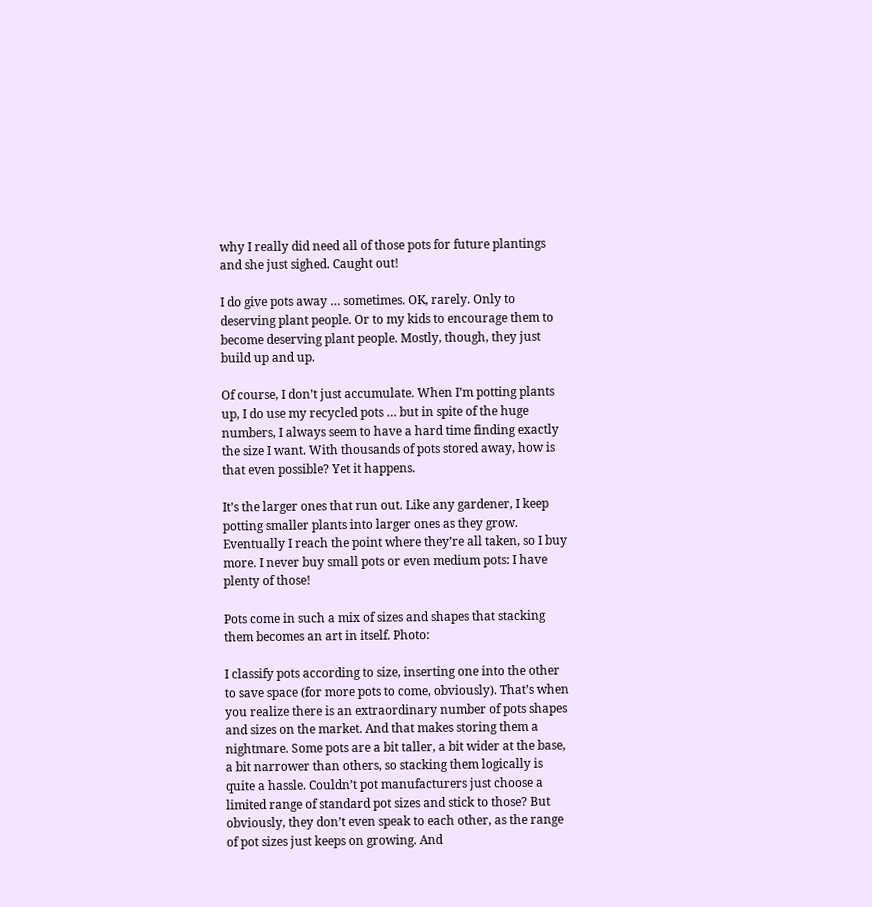why I really did need all of those pots for future plantings and she just sighed. Caught out!

I do give pots away … sometimes. OK, rarely. Only to deserving plant people. Or to my kids to encourage them to become deserving plant people. Mostly, though, they just build up and up.

Of course, I don’t just accumulate. When I’m potting plants up, I do use my recycled pots … but in spite of the huge numbers, I always seem to have a hard time finding exactly the size I want. With thousands of pots stored away, how is that even possible? Yet it happens.

It’s the larger ones that run out. Like any gardener, I keep potting smaller plants into larger ones as they grow. Eventually I reach the point where they’re all taken, so I buy more. I never buy small pots or even medium pots: I have plenty of those!

Pots come in such a mix of sizes and shapes that stacking them becomes an art in itself. Photo:

I classify pots according to size, inserting one into the other to save space (for more pots to come, obviously). That’s when you realize there is an extraordinary number of pots shapes and sizes on the market. And that makes storing them a nightmare. Some pots are a bit taller, a bit wider at the base, a bit narrower than others, so stacking them logically is quite a hassle. Couldn’t pot manufacturers just choose a limited range of standard pot sizes and stick to those? But obviously, they don’t even speak to each other, as the range of pot sizes just keeps on growing. And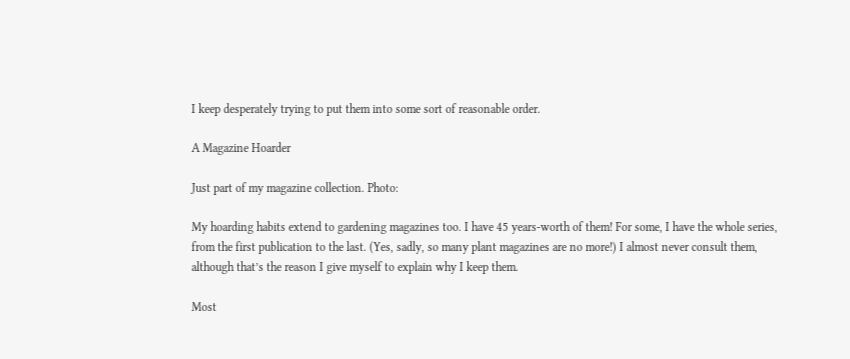I keep desperately trying to put them into some sort of reasonable order.

A Magazine Hoarder

Just part of my magazine collection. Photo:

My hoarding habits extend to gardening magazines too. I have 45 years-worth of them! For some, I have the whole series, from the first publication to the last. (Yes, sadly, so many plant magazines are no more!) I almost never consult them, although that’s the reason I give myself to explain why I keep them.

Most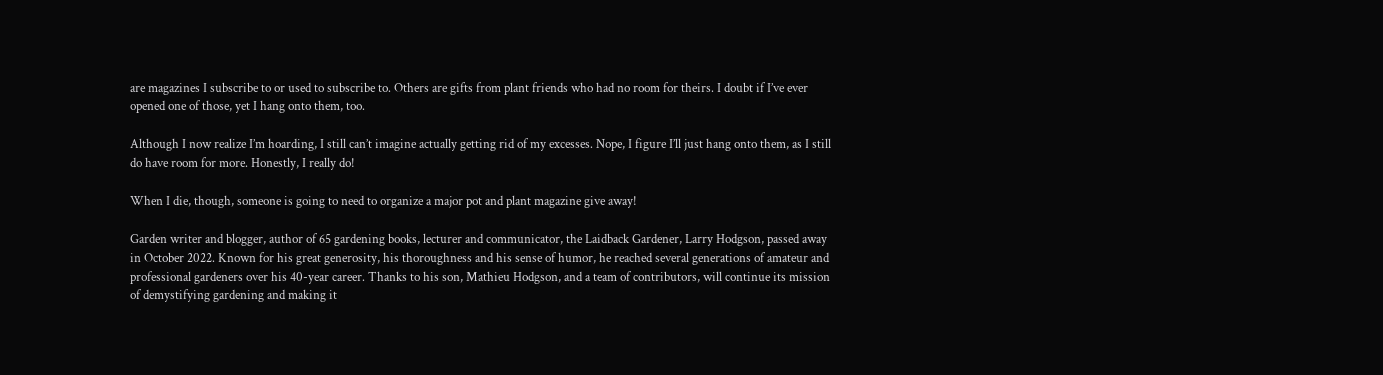are magazines I subscribe to or used to subscribe to. Others are gifts from plant friends who had no room for theirs. I doubt if I’ve ever opened one of those, yet I hang onto them, too.

Although I now realize I’m hoarding, I still can’t imagine actually getting rid of my excesses. Nope, I figure I’ll just hang onto them, as I still do have room for more. Honestly, I really do!

When I die, though, someone is going to need to organize a major pot and plant magazine give away!

Garden writer and blogger, author of 65 gardening books, lecturer and communicator, the Laidback Gardener, Larry Hodgson, passed away in October 2022. Known for his great generosity, his thoroughness and his sense of humor, he reached several generations of amateur and professional gardeners over his 40-year career. Thanks to his son, Mathieu Hodgson, and a team of contributors, will continue its mission of demystifying gardening and making it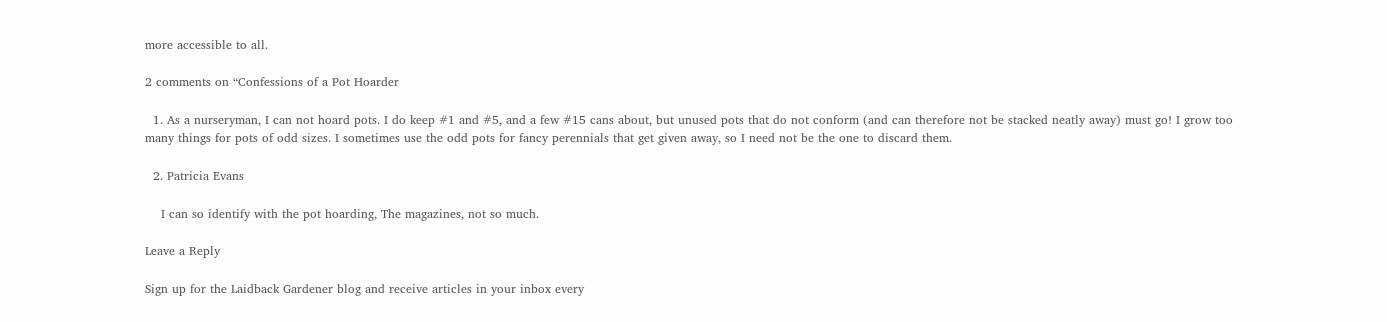more accessible to all.

2 comments on “Confessions of a Pot Hoarder

  1. As a nurseryman, I can not hoard pots. I do keep #1 and #5, and a few #15 cans about, but unused pots that do not conform (and can therefore not be stacked neatly away) must go! I grow too many things for pots of odd sizes. I sometimes use the odd pots for fancy perennials that get given away, so I need not be the one to discard them.

  2. Patricia Evans

    I can so identify with the pot hoarding, The magazines, not so much.

Leave a Reply

Sign up for the Laidback Gardener blog and receive articles in your inbox every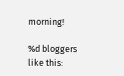morning!

%d bloggers like this: